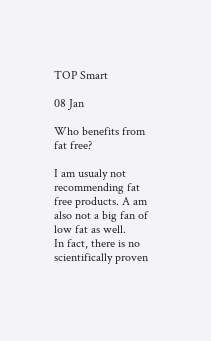TOP Smart

08 Jan

Who benefits from fat free?

I am usualy not recommending fat free products. A am also not a big fan of low fat as well.
In fact, there is no scientifically proven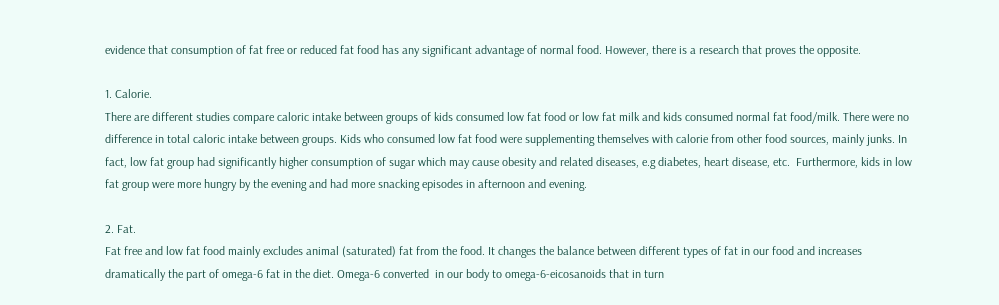evidence that consumption of fat free or reduced fat food has any significant advantage of normal food. However, there is a research that proves the opposite.

1. Calorie.
There are different studies compare caloric intake between groups of kids consumed low fat food or low fat milk and kids consumed normal fat food/milk. There were no difference in total caloric intake between groups. Kids who consumed low fat food were supplementing themselves with calorie from other food sources, mainly junks. In fact, low fat group had significantly higher consumption of sugar which may cause obesity and related diseases, e.g diabetes, heart disease, etc.  Furthermore, kids in low fat group were more hungry by the evening and had more snacking episodes in afternoon and evening.

2. Fat.
Fat free and low fat food mainly excludes animal (saturated) fat from the food. It changes the balance between different types of fat in our food and increases dramatically the part of omega-6 fat in the diet. Omega-6 converted  in our body to omega-6-eicosanoids that in turn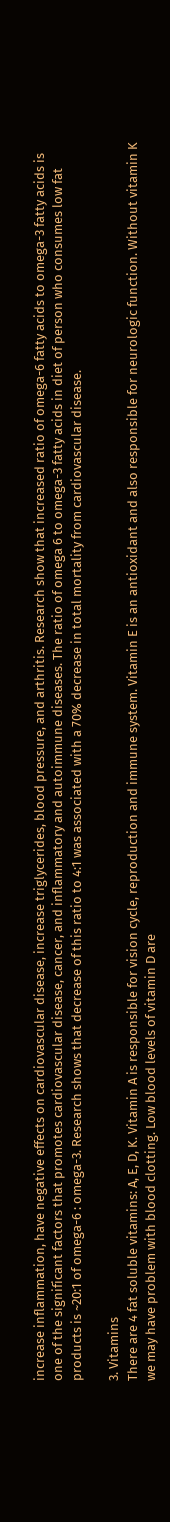increase inflammation, have negative effects on cardiovascular disease, increase triglycerides, blood pressure, and arthritis. Research show that increased ratio of omega-6 fatty acids to omega-3 fatty acids is one of the significant factors that promotes cardiovascular disease, cancer, and inflammatory and autoimmune diseases. The ratio of omega 6 to omega-3 fatty acids in diet of person who consumes low fat products is ~20:1 of omega-6 : omega-3. Research shows that decrease of this ratio to 4:1 was associated with a 70% decrease in total mortality from cardiovascular disease.

3. Vitamins
There are 4 fat soluble vitamins: A, E, D, K. Vitamin A is responsible for vision cycle, reproduction and immune system. Vitamin E is an antioxidant and also responsible for neurologic function. Without vitamin K we may have problem with blood clotting. Low blood levels of vitamin D are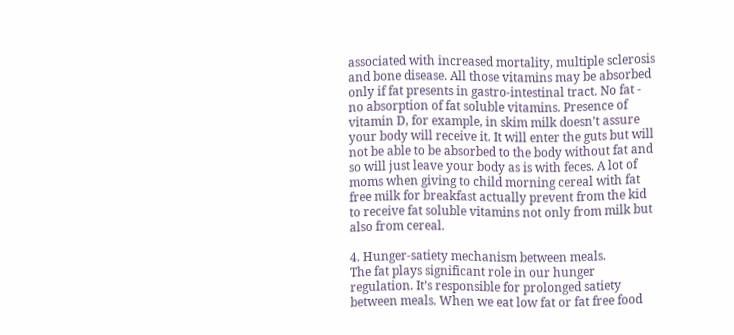associated with increased mortality, multiple sclerosis and bone disease. All those vitamins may be absorbed only if fat presents in gastro-intestinal tract. No fat - no absorption of fat soluble vitamins. Presence of vitamin D, for example, in skim milk doesn’t assure your body will receive it. It will enter the guts but will not be able to be absorbed to the body without fat and so will just leave your body as is with feces. A lot of moms when giving to child morning cereal with fat free milk for breakfast actually prevent from the kid to receive fat soluble vitamins not only from milk but also from cereal.

4. Hunger-satiety mechanism between meals.
The fat plays significant role in our hunger regulation. It’s responsible for prolonged satiety between meals. When we eat low fat or fat free food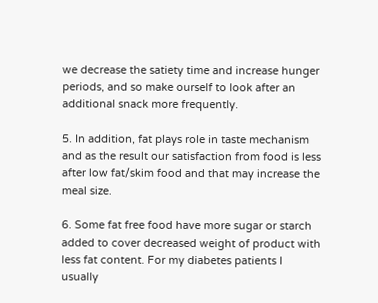we decrease the satiety time and increase hunger periods, and so make ourself to look after an additional snack more frequently.

5. In addition, fat plays role in taste mechanism and as the result our satisfaction from food is less after low fat/skim food and that may increase the meal size.

6. Some fat free food have more sugar or starch added to cover decreased weight of product with less fat content. For my diabetes patients I usually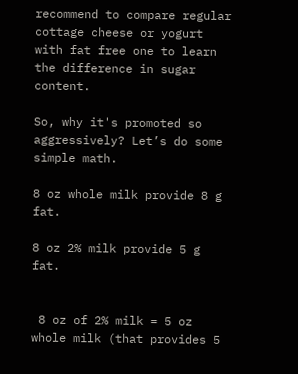recommend to compare regular cottage cheese or yogurt with fat free one to learn the difference in sugar content.

So, why it's promoted so aggressively? Let’s do some simple math.

8 oz whole milk provide 8 g fat.

8 oz 2% milk provide 5 g fat.


 8 oz of 2% milk = 5 oz whole milk (that provides 5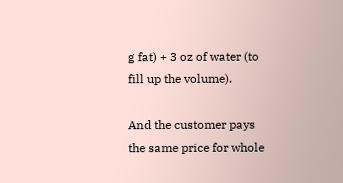g fat) + 3 oz of water (to fill up the volume).

And the customer pays the same price for whole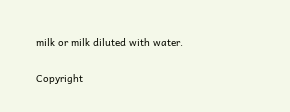milk or milk diluted with water.

Copyright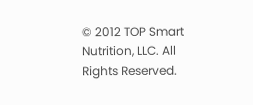© 2012 TOP Smart Nutrition, LLC. All Rights Reserved.